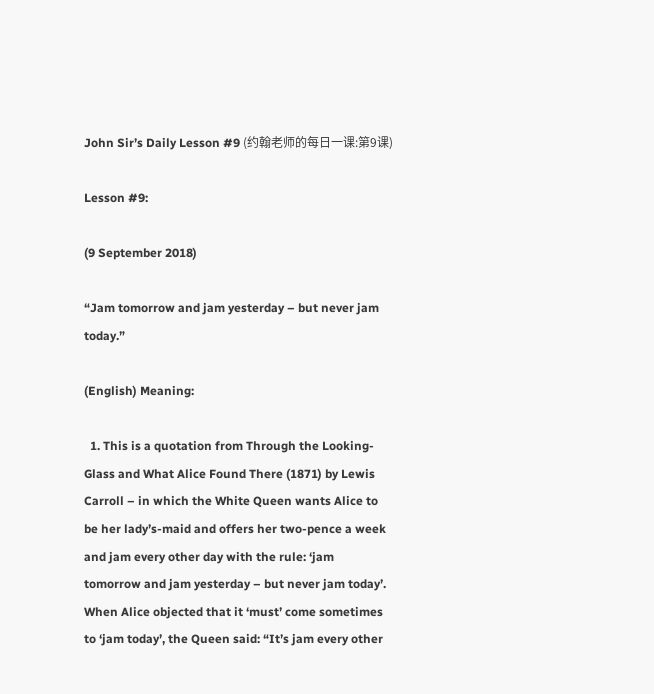John Sir’s Daily Lesson #9 (约翰老师的每日一课:第9课)

Lesson #9:

(9 September 2018)

“Jam tomorrow and jam yesterday – but never jam today.”

(English) Meaning:

  1. This is a quotation from Through the Looking-Glass and What Alice Found There (1871) by Lewis Carroll – in which the White Queen wants Alice to be her lady’s-maid and offers her two-pence a week and jam every other day with the rule: ‘jam tomorrow and jam yesterday – but never jam today’. When Alice objected that it ‘must’ come sometimes to ‘jam today’, the Queen said: “It’s jam every other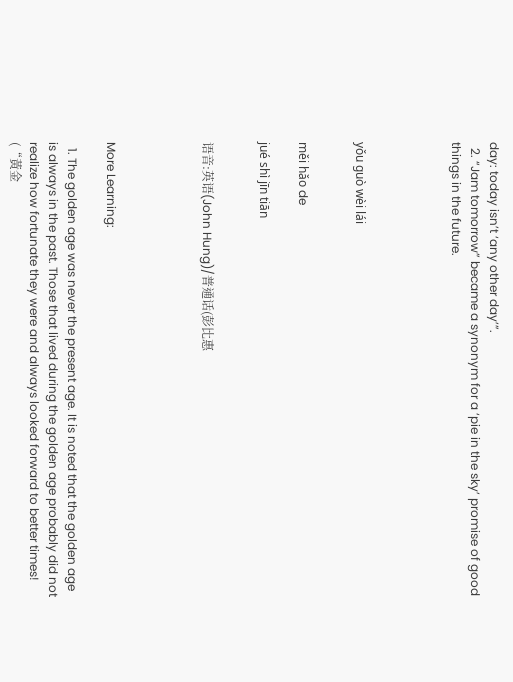day: today isn’t ‘any other day’”.
  2. “Jam tomorrow” became a synonym for a ‘pie in the sky’ promise of good things in the future.




yǒu guò wèi lái


měi hǎo de

jué shì jīn tiān


语音:英语(John Hung)/普通话(彭比惠




More Learning:

  1. The golden age was never the present age. It is noted that the golden age is always in the past. Those that lived during the golden age probably did not realize how fortunate they were and always looked forward to better times! (“黃金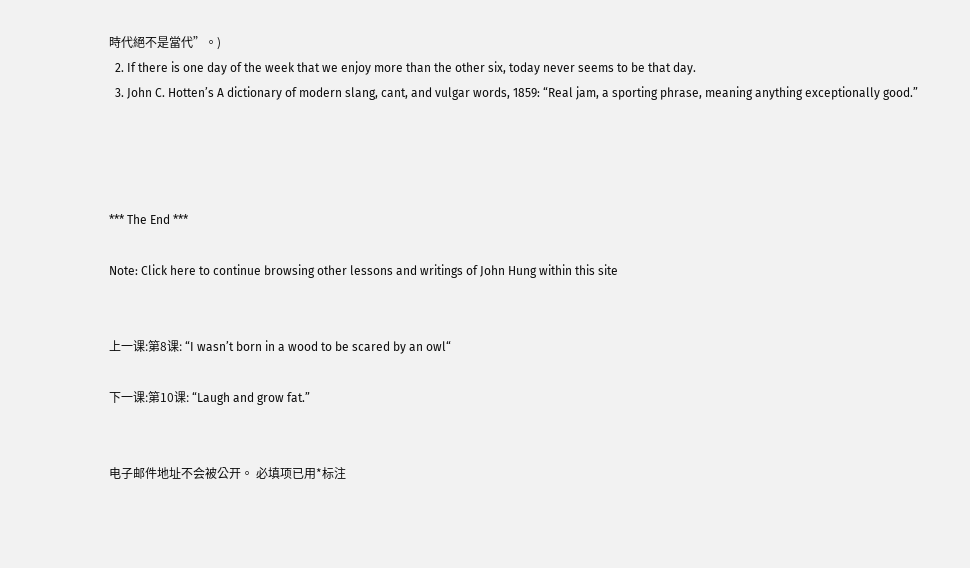時代絕不是當代”。)
  2. If there is one day of the week that we enjoy more than the other six, today never seems to be that day.
  3. John C. Hotten’s A dictionary of modern slang, cant, and vulgar words, 1859: “Real jam, a sporting phrase, meaning anything exceptionally good.”




*** The End ***

Note: Click here to continue browsing other lessons and writings of John Hung within this site


上一课:第8课: “I wasn’t born in a wood to be scared by an owl“

下一课:第10课: “Laugh and grow fat.”


电子邮件地址不会被公开。 必填项已用*标注